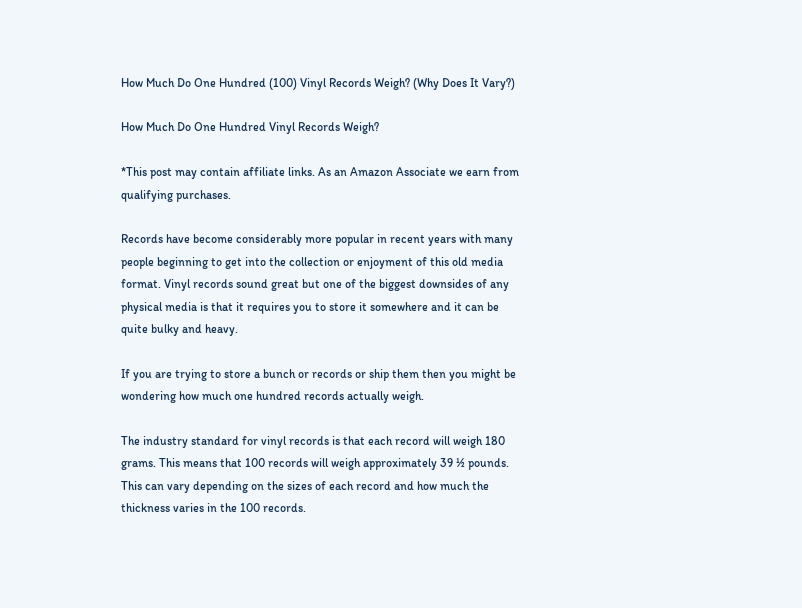How Much Do One Hundred (100) Vinyl Records Weigh? (Why Does It Vary?)

How Much Do One Hundred Vinyl Records Weigh?

*This post may contain affiliate links. As an Amazon Associate we earn from qualifying purchases.

Records have become considerably more popular in recent years with many people beginning to get into the collection or enjoyment of this old media format. Vinyl records sound great but one of the biggest downsides of any physical media is that it requires you to store it somewhere and it can be quite bulky and heavy.

If you are trying to store a bunch or records or ship them then you might be wondering how much one hundred records actually weigh.

The industry standard for vinyl records is that each record will weigh 180 grams. This means that 100 records will weigh approximately 39 ½ pounds. This can vary depending on the sizes of each record and how much the thickness varies in the 100 records.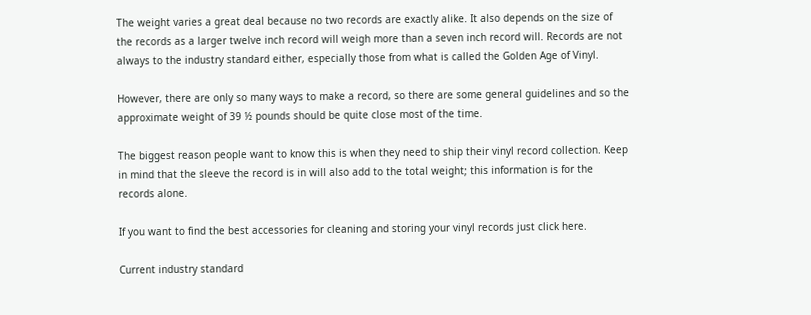The weight varies a great deal because no two records are exactly alike. It also depends on the size of the records as a larger twelve inch record will weigh more than a seven inch record will. Records are not always to the industry standard either, especially those from what is called the Golden Age of Vinyl.

However, there are only so many ways to make a record, so there are some general guidelines and so the approximate weight of 39 ½ pounds should be quite close most of the time.

The biggest reason people want to know this is when they need to ship their vinyl record collection. Keep in mind that the sleeve the record is in will also add to the total weight; this information is for the records alone.

If you want to find the best accessories for cleaning and storing your vinyl records just click here.

Current industry standard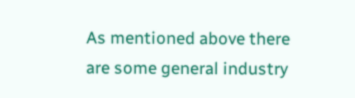As mentioned above there are some general industry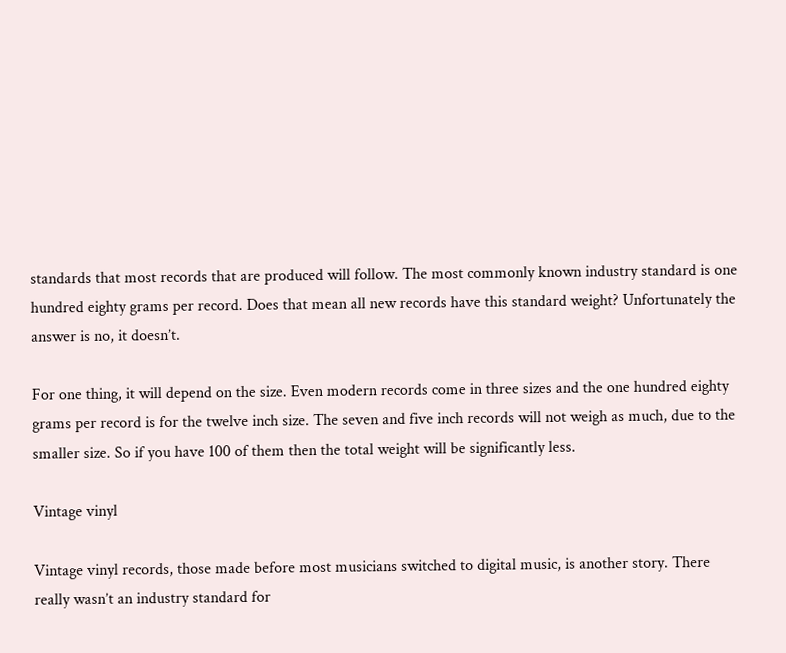standards that most records that are produced will follow. The most commonly known industry standard is one hundred eighty grams per record. Does that mean all new records have this standard weight? Unfortunately the answer is no, it doesn’t.

For one thing, it will depend on the size. Even modern records come in three sizes and the one hundred eighty grams per record is for the twelve inch size. The seven and five inch records will not weigh as much, due to the smaller size. So if you have 100 of them then the total weight will be significantly less.

Vintage vinyl

Vintage vinyl records, those made before most musicians switched to digital music, is another story. There really wasn’t an industry standard for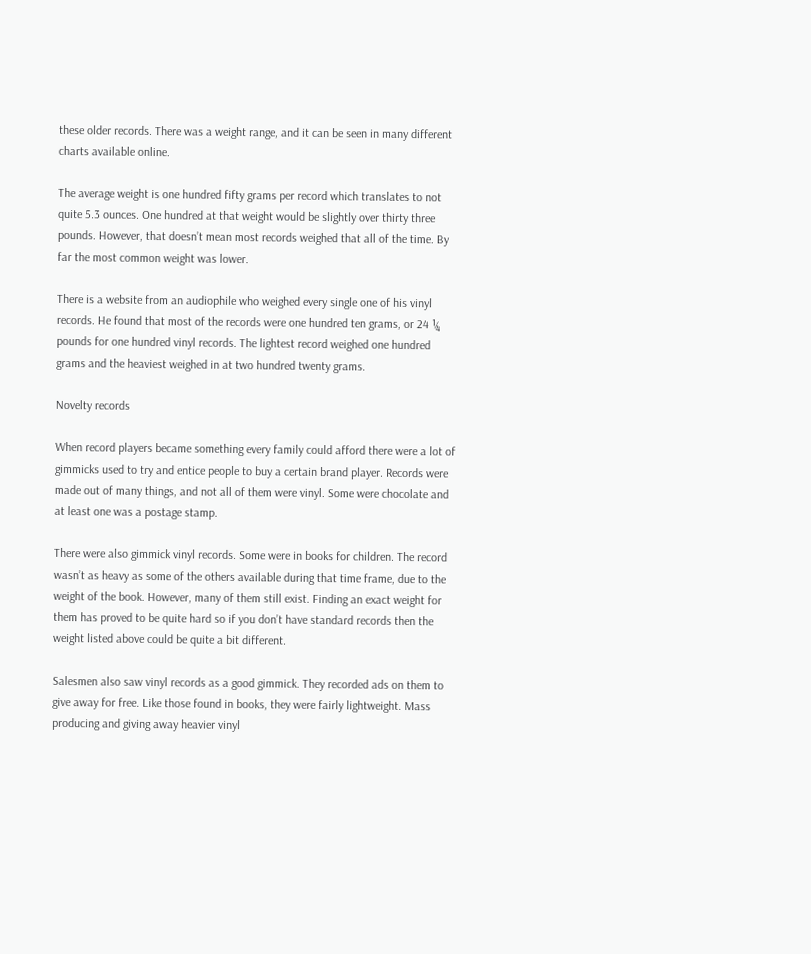these older records. There was a weight range, and it can be seen in many different charts available online.

The average weight is one hundred fifty grams per record which translates to not quite 5.3 ounces. One hundred at that weight would be slightly over thirty three pounds. However, that doesn’t mean most records weighed that all of the time. By far the most common weight was lower.

There is a website from an audiophile who weighed every single one of his vinyl records. He found that most of the records were one hundred ten grams, or 24 ¼ pounds for one hundred vinyl records. The lightest record weighed one hundred grams and the heaviest weighed in at two hundred twenty grams.

Novelty records

When record players became something every family could afford there were a lot of gimmicks used to try and entice people to buy a certain brand player. Records were made out of many things, and not all of them were vinyl. Some were chocolate and at least one was a postage stamp.

There were also gimmick vinyl records. Some were in books for children. The record wasn’t as heavy as some of the others available during that time frame, due to the weight of the book. However, many of them still exist. Finding an exact weight for them has proved to be quite hard so if you don’t have standard records then the weight listed above could be quite a bit different.

Salesmen also saw vinyl records as a good gimmick. They recorded ads on them to give away for free. Like those found in books, they were fairly lightweight. Mass producing and giving away heavier vinyl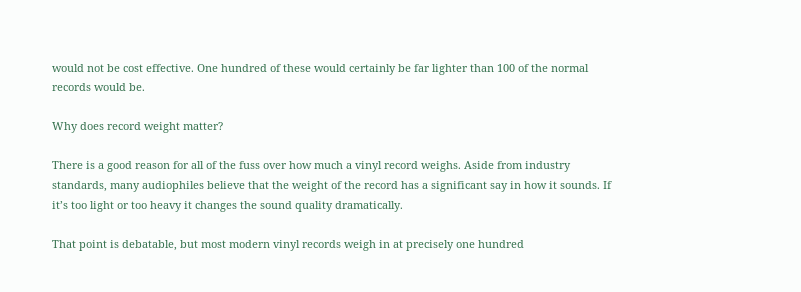would not be cost effective. One hundred of these would certainly be far lighter than 100 of the normal records would be.

Why does record weight matter?

There is a good reason for all of the fuss over how much a vinyl record weighs. Aside from industry standards, many audiophiles believe that the weight of the record has a significant say in how it sounds. If it’s too light or too heavy it changes the sound quality dramatically.

That point is debatable, but most modern vinyl records weigh in at precisely one hundred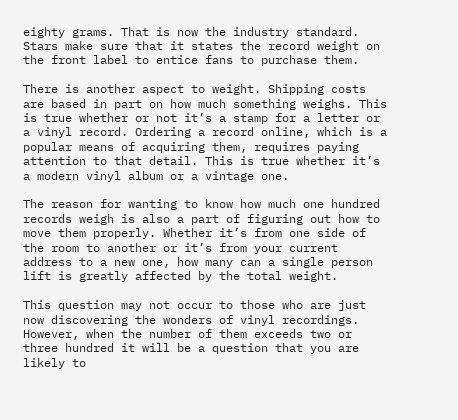eighty grams. That is now the industry standard. Stars make sure that it states the record weight on the front label to entice fans to purchase them.

There is another aspect to weight. Shipping costs are based in part on how much something weighs. This is true whether or not it’s a stamp for a letter or a vinyl record. Ordering a record online, which is a popular means of acquiring them, requires paying attention to that detail. This is true whether it’s a modern vinyl album or a vintage one.

The reason for wanting to know how much one hundred records weigh is also a part of figuring out how to move them properly. Whether it’s from one side of the room to another or it’s from your current address to a new one, how many can a single person lift is greatly affected by the total weight.

This question may not occur to those who are just now discovering the wonders of vinyl recordings. However, when the number of them exceeds two or three hundred it will be a question that you are likely to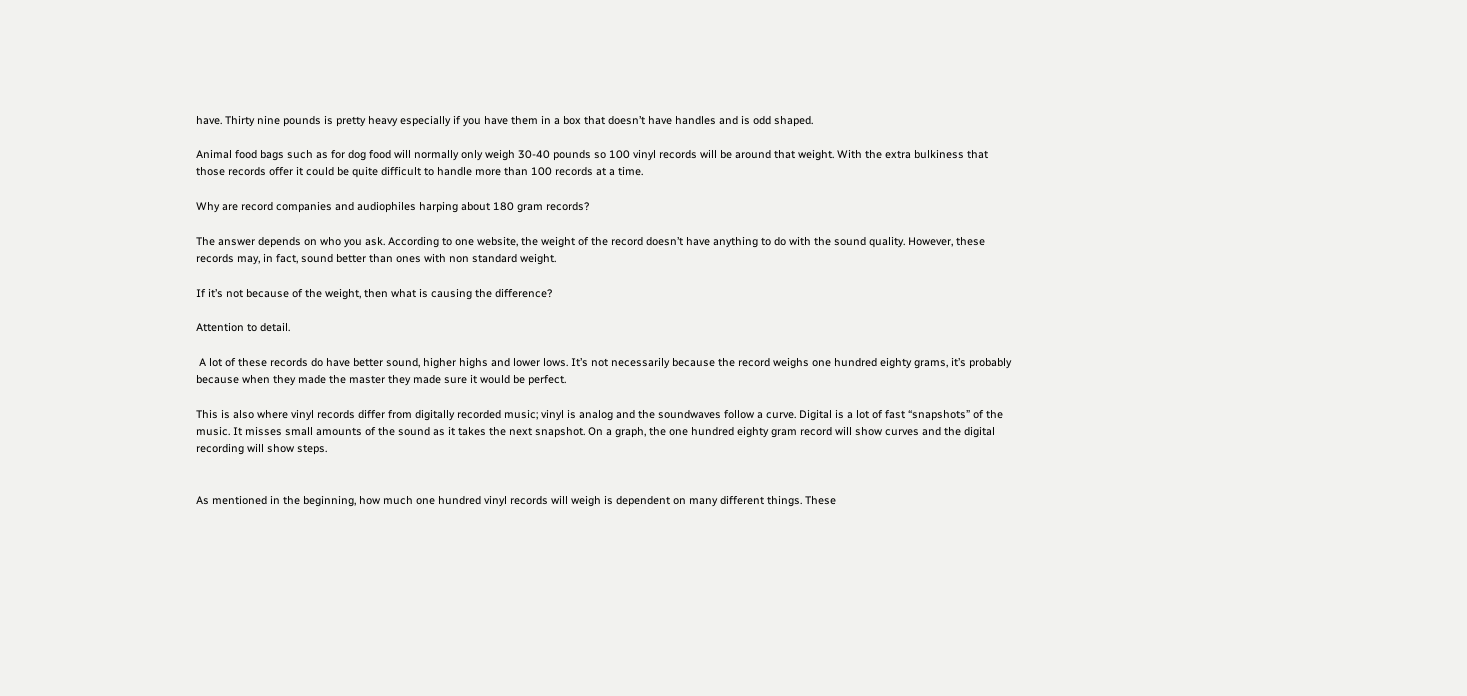have. Thirty nine pounds is pretty heavy especially if you have them in a box that doesn’t have handles and is odd shaped.

Animal food bags such as for dog food will normally only weigh 30-40 pounds so 100 vinyl records will be around that weight. With the extra bulkiness that those records offer it could be quite difficult to handle more than 100 records at a time.

Why are record companies and audiophiles harping about 180 gram records?

The answer depends on who you ask. According to one website, the weight of the record doesn’t have anything to do with the sound quality. However, these records may, in fact, sound better than ones with non standard weight.

If it’s not because of the weight, then what is causing the difference?

Attention to detail.

 A lot of these records do have better sound, higher highs and lower lows. It’s not necessarily because the record weighs one hundred eighty grams, it’s probably because when they made the master they made sure it would be perfect.

This is also where vinyl records differ from digitally recorded music; vinyl is analog and the soundwaves follow a curve. Digital is a lot of fast “snapshots” of the music. It misses small amounts of the sound as it takes the next snapshot. On a graph, the one hundred eighty gram record will show curves and the digital recording will show steps.


As mentioned in the beginning, how much one hundred vinyl records will weigh is dependent on many different things. These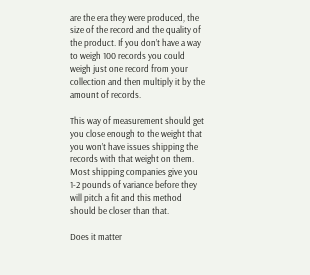are the era they were produced, the size of the record and the quality of the product. If you don’t have a way to weigh 100 records you could weigh just one record from your collection and then multiply it by the amount of records.

This way of measurement should get you close enough to the weight that you won’t have issues shipping the records with that weight on them. Most shipping companies give you 1-2 pounds of variance before they will pitch a fit and this method should be closer than that.

Does it matter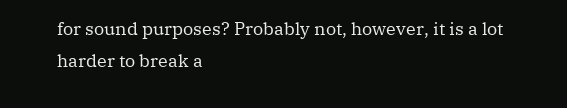for sound purposes? Probably not, however, it is a lot harder to break a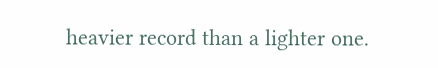heavier record than a lighter one.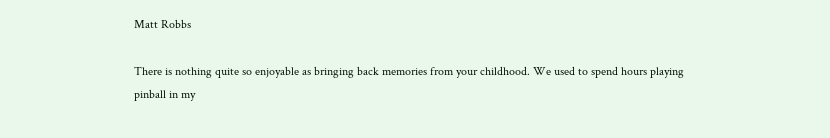Matt Robbs

There is nothing quite so enjoyable as bringing back memories from your childhood. We used to spend hours playing pinball in my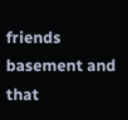friends basement and that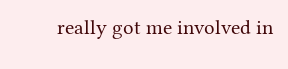really got me involved in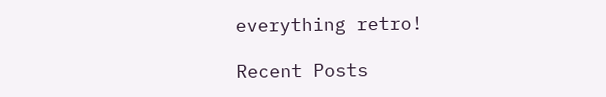everything retro!

Recent Posts